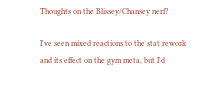Thoughts on the Blissey/Chansey nerf?

I've seen mixed reactions to the stat rework and its effect on the gym meta, but I'd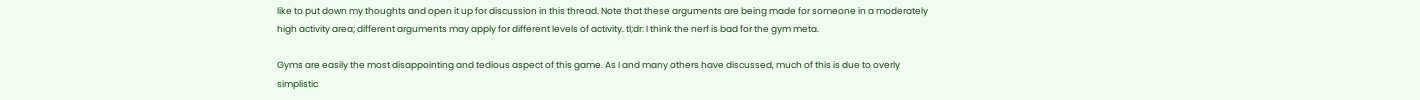like to put down my thoughts and open it up for discussion in this thread. Note that these arguments are being made for someone in a moderately high activity area; different arguments may apply for different levels of activity. tl;dr: I think the nerf is bad for the gym meta.

Gyms are easily the most disappointing and tedious aspect of this game. As I and many others have discussed, much of this is due to overly simplistic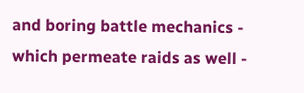and boring battle mechanics - which permeate raids as well -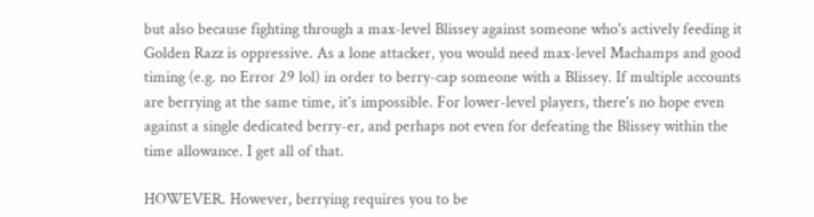but also because fighting through a max-level Blissey against someone who's actively feeding it Golden Razz is oppressive. As a lone attacker, you would need max-level Machamps and good timing (e.g. no Error 29 lol) in order to berry-cap someone with a Blissey. If multiple accounts are berrying at the same time, it's impossible. For lower-level players, there's no hope even against a single dedicated berry-er, and perhaps not even for defeating the Blissey within the time allowance. I get all of that.

HOWEVER. However, berrying requires you to be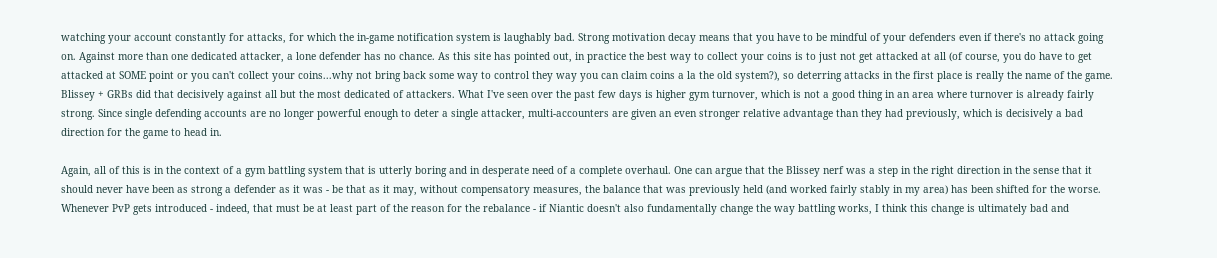watching your account constantly for attacks, for which the in-game notification system is laughably bad. Strong motivation decay means that you have to be mindful of your defenders even if there's no attack going on. Against more than one dedicated attacker, a lone defender has no chance. As this site has pointed out, in practice the best way to collect your coins is to just not get attacked at all (of course, you do have to get attacked at SOME point or you can't collect your coins...why not bring back some way to control they way you can claim coins a la the old system?), so deterring attacks in the first place is really the name of the game. Blissey + GRBs did that decisively against all but the most dedicated of attackers. What I've seen over the past few days is higher gym turnover, which is not a good thing in an area where turnover is already fairly strong. Since single defending accounts are no longer powerful enough to deter a single attacker, multi-accounters are given an even stronger relative advantage than they had previously, which is decisively a bad direction for the game to head in.

Again, all of this is in the context of a gym battling system that is utterly boring and in desperate need of a complete overhaul. One can argue that the Blissey nerf was a step in the right direction in the sense that it should never have been as strong a defender as it was - be that as it may, without compensatory measures, the balance that was previously held (and worked fairly stably in my area) has been shifted for the worse. Whenever PvP gets introduced - indeed, that must be at least part of the reason for the rebalance - if Niantic doesn't also fundamentally change the way battling works, I think this change is ultimately bad and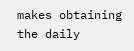makes obtaining the daily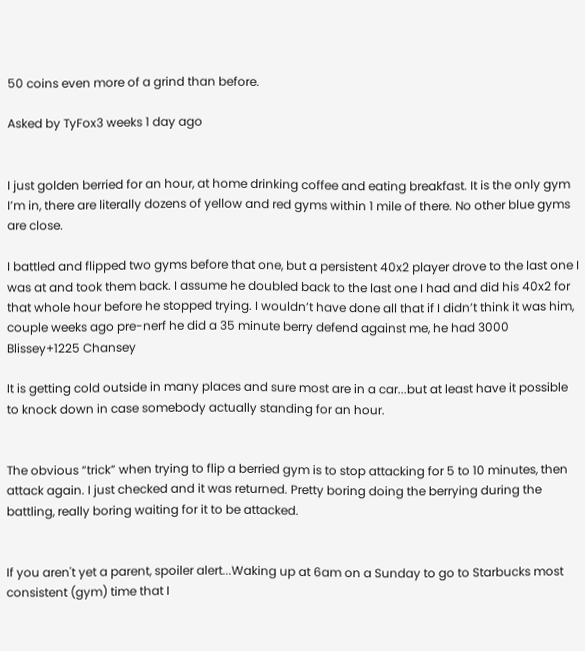50 coins even more of a grind than before.

Asked by TyFox3 weeks 1 day ago


I just golden berried for an hour, at home drinking coffee and eating breakfast. It is the only gym I’m in, there are literally dozens of yellow and red gyms within 1 mile of there. No other blue gyms are close.

I battled and flipped two gyms before that one, but a persistent 40x2 player drove to the last one I was at and took them back. I assume he doubled back to the last one I had and did his 40x2 for that whole hour before he stopped trying. I wouldn’t have done all that if I didn’t think it was him, couple weeks ago pre-nerf he did a 35 minute berry defend against me, he had 3000 Blissey+1225 Chansey

It is getting cold outside in many places and sure most are in a car...but at least have it possible to knock down in case somebody actually standing for an hour.


The obvious “trick” when trying to flip a berried gym is to stop attacking for 5 to 10 minutes, then attack again. I just checked and it was returned. Pretty boring doing the berrying during the battling, really boring waiting for it to be attacked.


If you aren't yet a parent, spoiler alert...Waking up at 6am on a Sunday to go to Starbucks most consistent (gym) time that I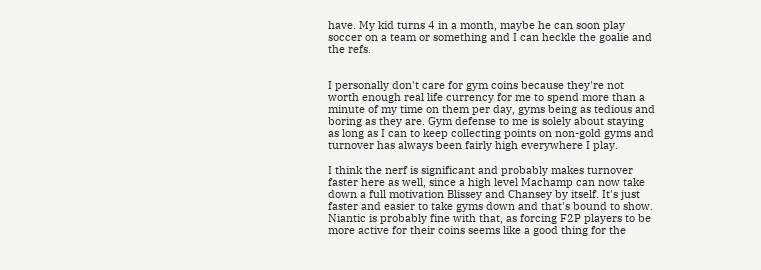have. My kid turns 4 in a month, maybe he can soon play soccer on a team or something and I can heckle the goalie and the refs.


I personally don't care for gym coins because they're not worth enough real life currency for me to spend more than a minute of my time on them per day, gyms being as tedious and boring as they are. Gym defense to me is solely about staying as long as I can to keep collecting points on non-gold gyms and turnover has always been fairly high everywhere I play.

I think the nerf is significant and probably makes turnover faster here as well, since a high level Machamp can now take down a full motivation Blissey and Chansey by itself. It's just faster and easier to take gyms down and that's bound to show. Niantic is probably fine with that, as forcing F2P players to be more active for their coins seems like a good thing for the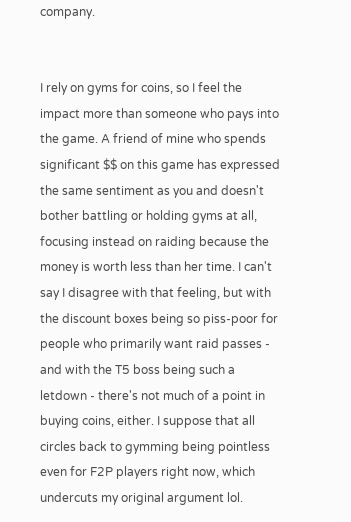company.


I rely on gyms for coins, so I feel the impact more than someone who pays into the game. A friend of mine who spends significant $$ on this game has expressed the same sentiment as you and doesn't bother battling or holding gyms at all, focusing instead on raiding because the money is worth less than her time. I can't say I disagree with that feeling, but with the discount boxes being so piss-poor for people who primarily want raid passes - and with the T5 boss being such a letdown - there's not much of a point in buying coins, either. I suppose that all circles back to gymming being pointless even for F2P players right now, which undercuts my original argument lol.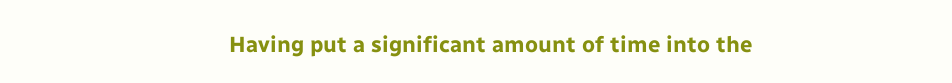Having put a significant amount of time into the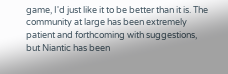game, I'd just like it to be better than it is. The community at large has been extremely patient and forthcoming with suggestions, but Niantic has been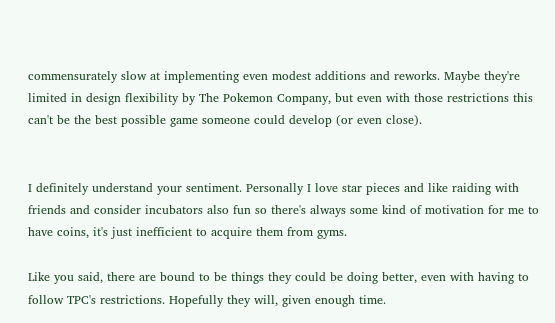commensurately slow at implementing even modest additions and reworks. Maybe they're limited in design flexibility by The Pokemon Company, but even with those restrictions this can't be the best possible game someone could develop (or even close).


I definitely understand your sentiment. Personally I love star pieces and like raiding with friends and consider incubators also fun so there's always some kind of motivation for me to have coins, it's just inefficient to acquire them from gyms.

Like you said, there are bound to be things they could be doing better, even with having to follow TPC's restrictions. Hopefully they will, given enough time.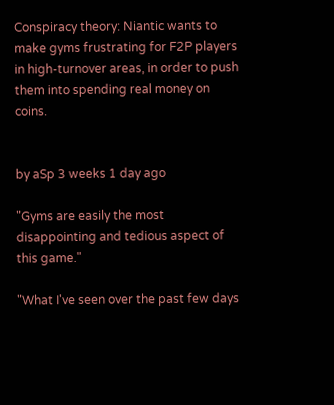Conspiracy theory: Niantic wants to make gyms frustrating for F2P players in high-turnover areas, in order to push them into spending real money on coins.


by aSp 3 weeks 1 day ago

"Gyms are easily the most disappointing and tedious aspect of this game."

"What I've seen over the past few days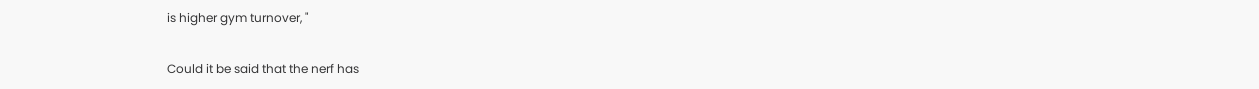is higher gym turnover, "

Could it be said that the nerf has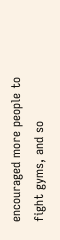encouraged more people to fight gyms, and so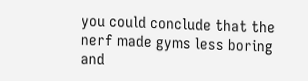you could conclude that the nerf made gyms less boring and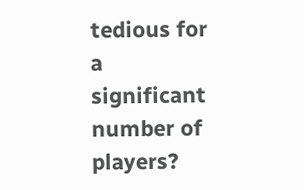tedious for a significant number of players?